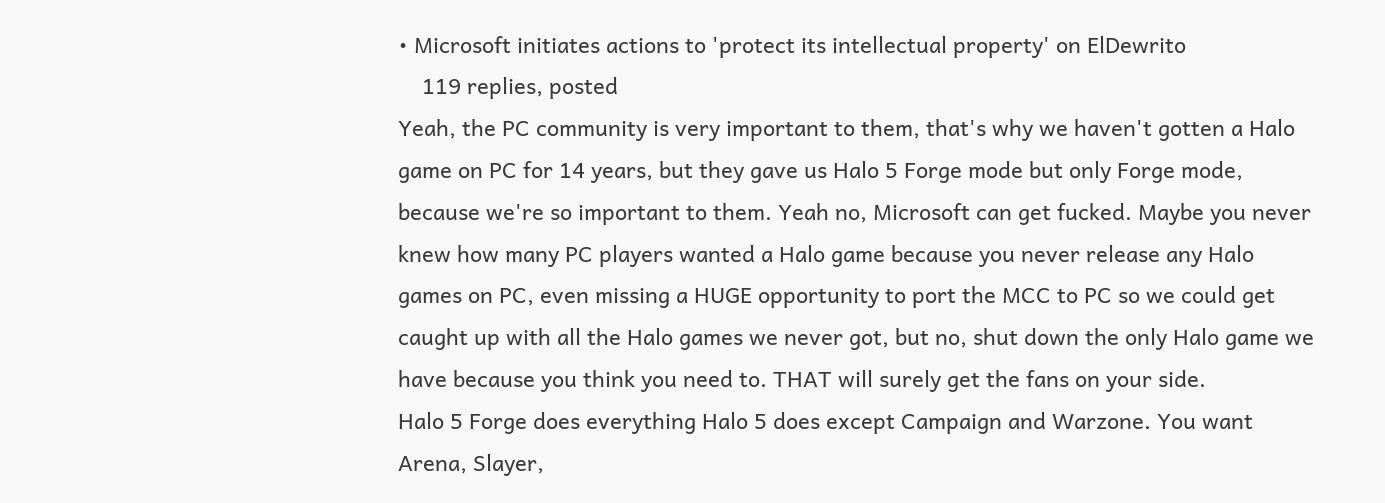• Microsoft initiates actions to 'protect its intellectual property' on ElDewrito
    119 replies, posted
Yeah, the PC community is very important to them, that's why we haven't gotten a Halo game on PC for 14 years, but they gave us Halo 5 Forge mode but only Forge mode, because we're so important to them. Yeah no, Microsoft can get fucked. Maybe you never knew how many PC players wanted a Halo game because you never release any Halo games on PC, even missing a HUGE opportunity to port the MCC to PC so we could get caught up with all the Halo games we never got, but no, shut down the only Halo game we have because you think you need to. THAT will surely get the fans on your side.
Halo 5 Forge does everything Halo 5 does except Campaign and Warzone. You want Arena, Slayer,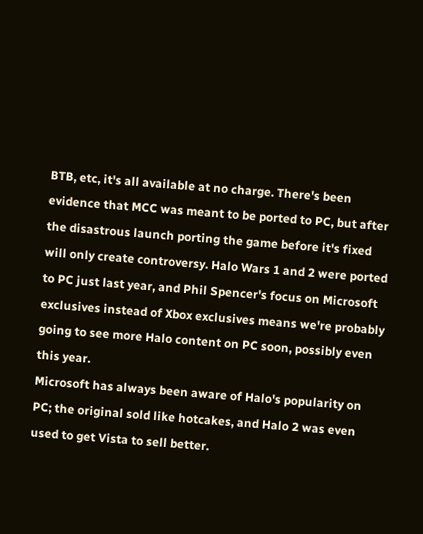BTB, etc, it's all available at no charge. There's been evidence that MCC was meant to be ported to PC, but after the disastrous launch porting the game before it's fixed will only create controversy. Halo Wars 1 and 2 were ported to PC just last year, and Phil Spencer's focus on Microsoft exclusives instead of Xbox exclusives means we're probably going to see more Halo content on PC soon, possibly even this year.
Microsoft has always been aware of Halo's popularity on PC; the original sold like hotcakes, and Halo 2 was even used to get Vista to sell better.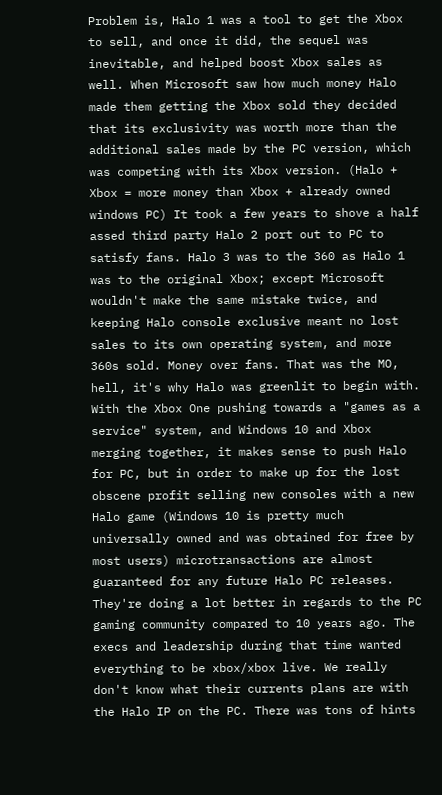Problem is, Halo 1 was a tool to get the Xbox to sell, and once it did, the sequel was inevitable, and helped boost Xbox sales as well. When Microsoft saw how much money Halo made them getting the Xbox sold they decided that its exclusivity was worth more than the additional sales made by the PC version, which was competing with its Xbox version. (Halo + Xbox = more money than Xbox + already owned windows PC) It took a few years to shove a half assed third party Halo 2 port out to PC to satisfy fans. Halo 3 was to the 360 as Halo 1 was to the original Xbox; except Microsoft wouldn't make the same mistake twice, and keeping Halo console exclusive meant no lost sales to its own operating system, and more 360s sold. Money over fans. That was the MO, hell, it's why Halo was greenlit to begin with. With the Xbox One pushing towards a "games as a service" system, and Windows 10 and Xbox merging together, it makes sense to push Halo for PC, but in order to make up for the lost obscene profit selling new consoles with a new Halo game (Windows 10 is pretty much universally owned and was obtained for free by most users) microtransactions are almost guaranteed for any future Halo PC releases.
They're doing a lot better in regards to the PC gaming community compared to 10 years ago. The execs and leadership during that time wanted everything to be xbox/xbox live. We really don't know what their currents plans are with the Halo IP on the PC. There was tons of hints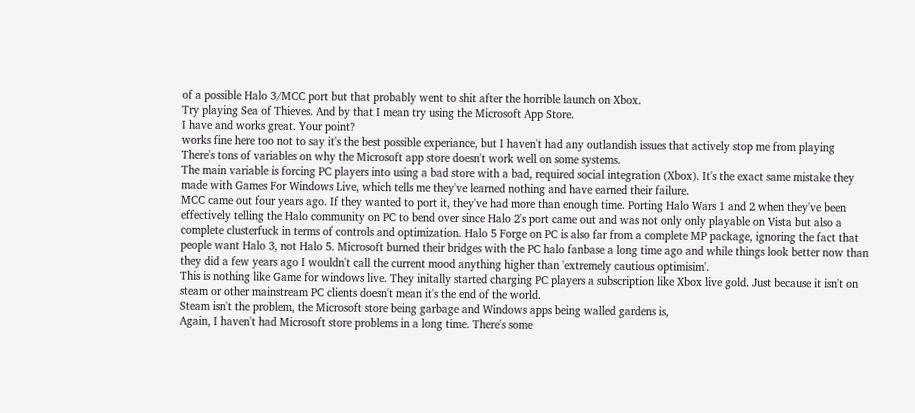of a possible Halo 3/MCC port but that probably went to shit after the horrible launch on Xbox.
Try playing Sea of Thieves. And by that I mean try using the Microsoft App Store.
I have and works great. Your point?
works fine here too not to say it's the best possible experiance, but I haven't had any outlandish issues that actively stop me from playing
There's tons of variables on why the Microsoft app store doesn't work well on some systems.
The main variable is forcing PC players into using a bad store with a bad, required social integration (Xbox). It's the exact same mistake they made with Games For Windows Live, which tells me they've learned nothing and have earned their failure.
MCC came out four years ago. If they wanted to port it, they've had more than enough time. Porting Halo Wars 1 and 2 when they've been effectively telling the Halo community on PC to bend over since Halo 2's port came out and was not only only playable on Vista but also a complete clusterfuck in terms of controls and optimization. Halo 5 Forge on PC is also far from a complete MP package, ignoring the fact that people want Halo 3, not Halo 5. Microsoft burned their bridges with the PC halo fanbase a long time ago and while things look better now than they did a few years ago I wouldn't call the current mood anything higher than 'extremely cautious optimisim'.
This is nothing like Game for windows live. They initally started charging PC players a subscription like Xbox live gold. Just because it isn't on steam or other mainstream PC clients doesn't mean it's the end of the world.
Steam isn't the problem, the Microsoft store being garbage and Windows apps being walled gardens is,
Again, I haven't had Microsoft store problems in a long time. There's some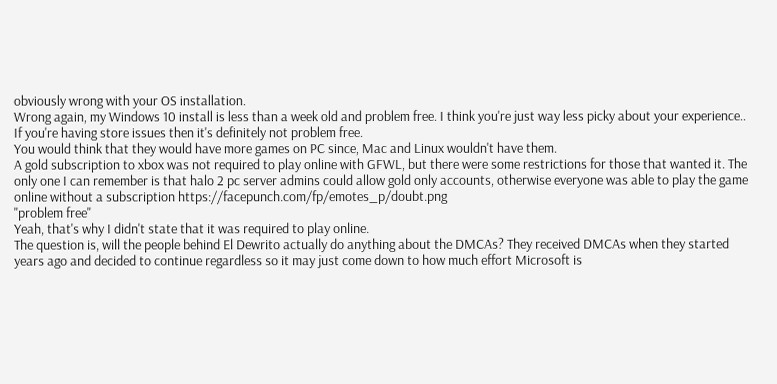obviously wrong with your OS installation.
Wrong again, my Windows 10 install is less than a week old and problem free. I think you're just way less picky about your experience..
If you're having store issues then it's definitely not problem free.
You would think that they would have more games on PC since, Mac and Linux wouldn't have them.
A gold subscription to xbox was not required to play online with GFWL, but there were some restrictions for those that wanted it. The only one I can remember is that halo 2 pc server admins could allow gold only accounts, otherwise everyone was able to play the game online without a subscription https://facepunch.com/fp/emotes_p/doubt.png
"problem free"
Yeah, that's why I didn't state that it was required to play online.
The question is, will the people behind El Dewrito actually do anything about the DMCAs? They received DMCAs when they started years ago and decided to continue regardless so it may just come down to how much effort Microsoft is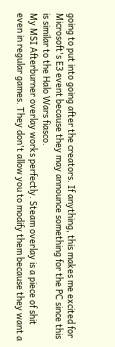going to put into going after the creators. If anything, this makes me excited for Microsoft's E3 event because they may announce something for the PC since this is similar to the Halo Wars fiasco.
My MSI Afterburner overlay works perfectly. Steam overlay is a piece of shit even in regular games. They don't allow you to modify them because they want a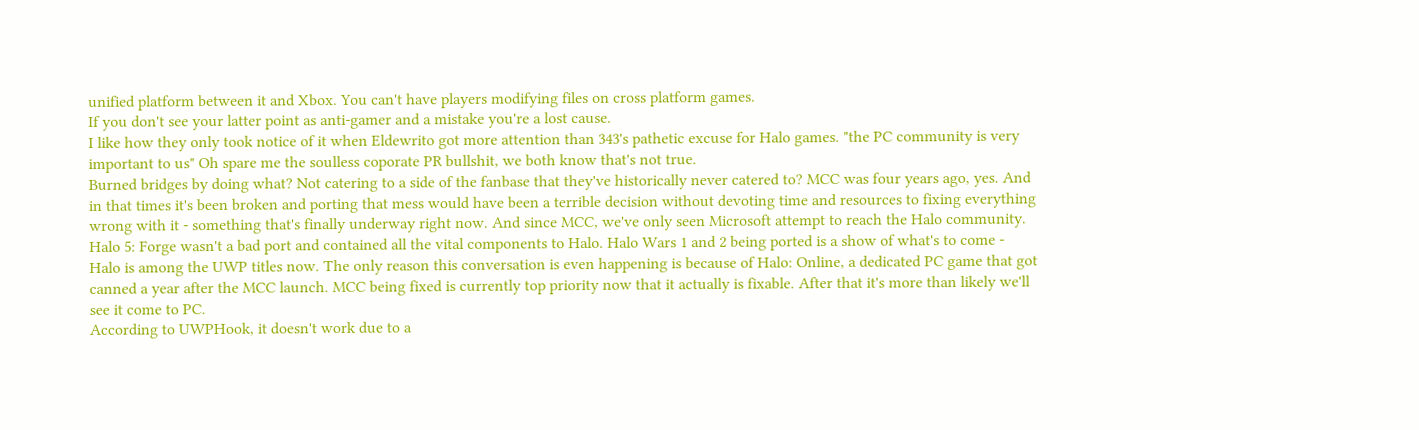unified platform between it and Xbox. You can't have players modifying files on cross platform games.
If you don't see your latter point as anti-gamer and a mistake you're a lost cause.
I like how they only took notice of it when Eldewrito got more attention than 343's pathetic excuse for Halo games. "the PC community is very important to us" Oh spare me the soulless coporate PR bullshit, we both know that's not true.
Burned bridges by doing what? Not catering to a side of the fanbase that they've historically never catered to? MCC was four years ago, yes. And in that times it's been broken and porting that mess would have been a terrible decision without devoting time and resources to fixing everything wrong with it - something that's finally underway right now. And since MCC, we've only seen Microsoft attempt to reach the Halo community. Halo 5: Forge wasn't a bad port and contained all the vital components to Halo. Halo Wars 1 and 2 being ported is a show of what's to come - Halo is among the UWP titles now. The only reason this conversation is even happening is because of Halo: Online, a dedicated PC game that got canned a year after the MCC launch. MCC being fixed is currently top priority now that it actually is fixable. After that it's more than likely we'll see it come to PC.
According to UWPHook, it doesn't work due to a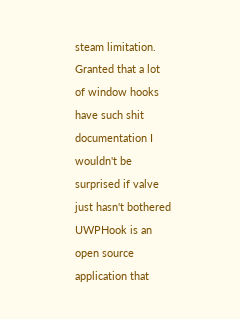steam limitation. Granted that a lot of window hooks have such shit documentation I wouldn't be surprised if valve just hasn't bothered UWPHook is an open source application that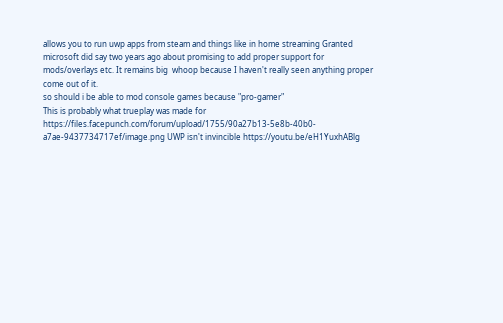allows you to run uwp apps from steam and things like in home streaming Granted microsoft did say two years ago about promising to add proper support for mods/overlays etc. It remains big  whoop because I haven't really seen anything proper come out of it.
so should i be able to mod console games because "pro-gamer"
This is probably what trueplay was made for https://files.facepunch.com/forum/upload/1755/90a27b13-5e8b-40b0-a7ae-9437734717ef/image.png UWP isn't invincible https://youtu.be/eH1YuxhABlg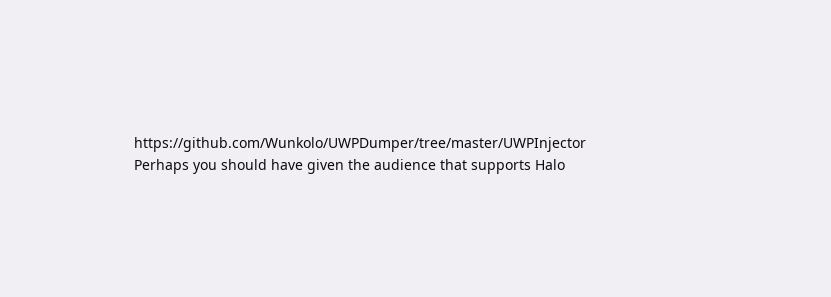https://github.com/Wunkolo/UWPDumper/tree/master/UWPInjector
Perhaps you should have given the audience that supports Halo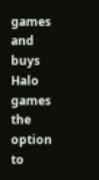games and buys Halo games the option to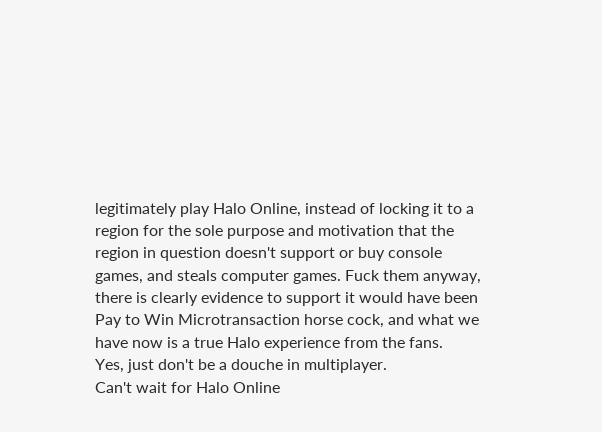legitimately play Halo Online, instead of locking it to a region for the sole purpose and motivation that the region in question doesn't support or buy console games, and steals computer games. Fuck them anyway, there is clearly evidence to support it would have been Pay to Win Microtransaction horse cock, and what we have now is a true Halo experience from the fans.
Yes, just don't be a douche in multiplayer.
Can't wait for Halo Online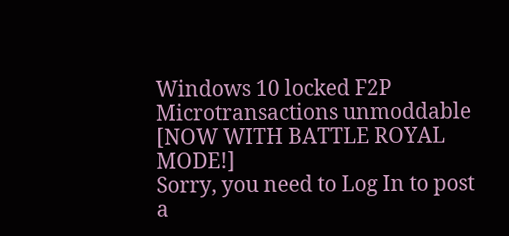Windows 10 locked F2P Microtransactions unmoddable [NOW WITH BATTLE ROYAL MODE!]
Sorry, you need to Log In to post a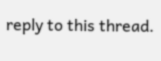reply to this thread.